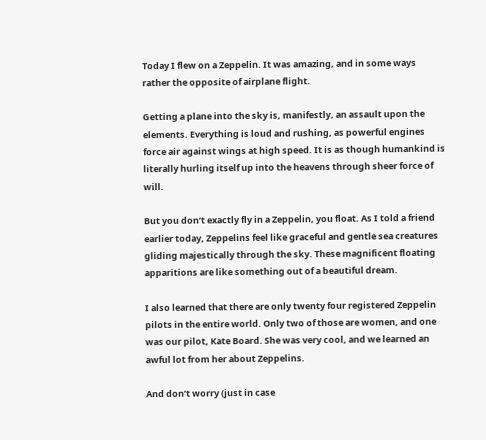Today I flew on a Zeppelin. It was amazing, and in some ways rather the opposite of airplane flight.

Getting a plane into the sky is, manifestly, an assault upon the elements. Everything is loud and rushing, as powerful engines force air against wings at high speed. It is as though humankind is literally hurling itself up into the heavens through sheer force of will.

But you don’t exactly fly in a Zeppelin, you float. As I told a friend earlier today, Zeppelins feel like graceful and gentle sea creatures gliding majestically through the sky. These magnificent floating apparitions are like something out of a beautiful dream.

I also learned that there are only twenty four registered Zeppelin pilots in the entire world. Only two of those are women, and one was our pilot, Kate Board. She was very cool, and we learned an awful lot from her about Zeppelins.

And don’t worry (just in case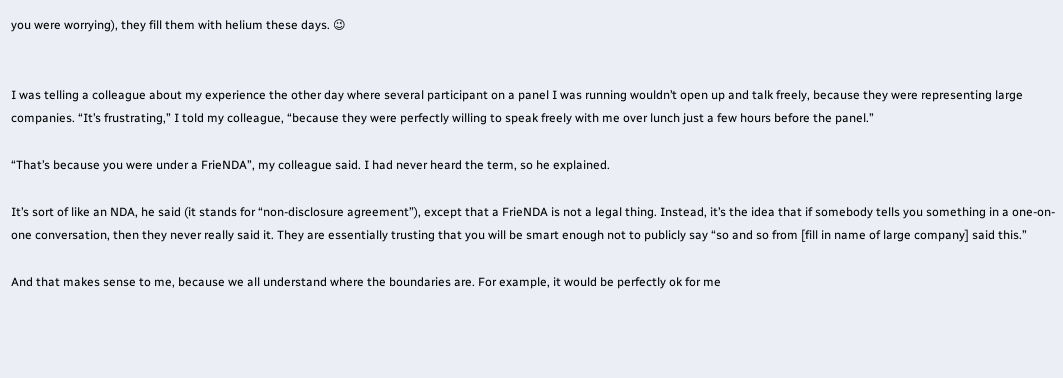you were worrying), they fill them with helium these days. 😉


I was telling a colleague about my experience the other day where several participant on a panel I was running wouldn’t open up and talk freely, because they were representing large companies. “It’s frustrating,” I told my colleague, “because they were perfectly willing to speak freely with me over lunch just a few hours before the panel.”

“That’s because you were under a FrieNDA”, my colleague said. I had never heard the term, so he explained.

It’s sort of like an NDA, he said (it stands for “non-disclosure agreement”), except that a FrieNDA is not a legal thing. Instead, it’s the idea that if somebody tells you something in a one-on-one conversation, then they never really said it. They are essentially trusting that you will be smart enough not to publicly say “so and so from [fill in name of large company] said this.”

And that makes sense to me, because we all understand where the boundaries are. For example, it would be perfectly ok for me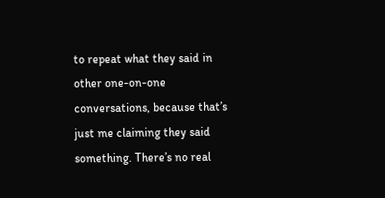to repeat what they said in other one-on-one conversations, because that’s just me claiming they said something. There’s no real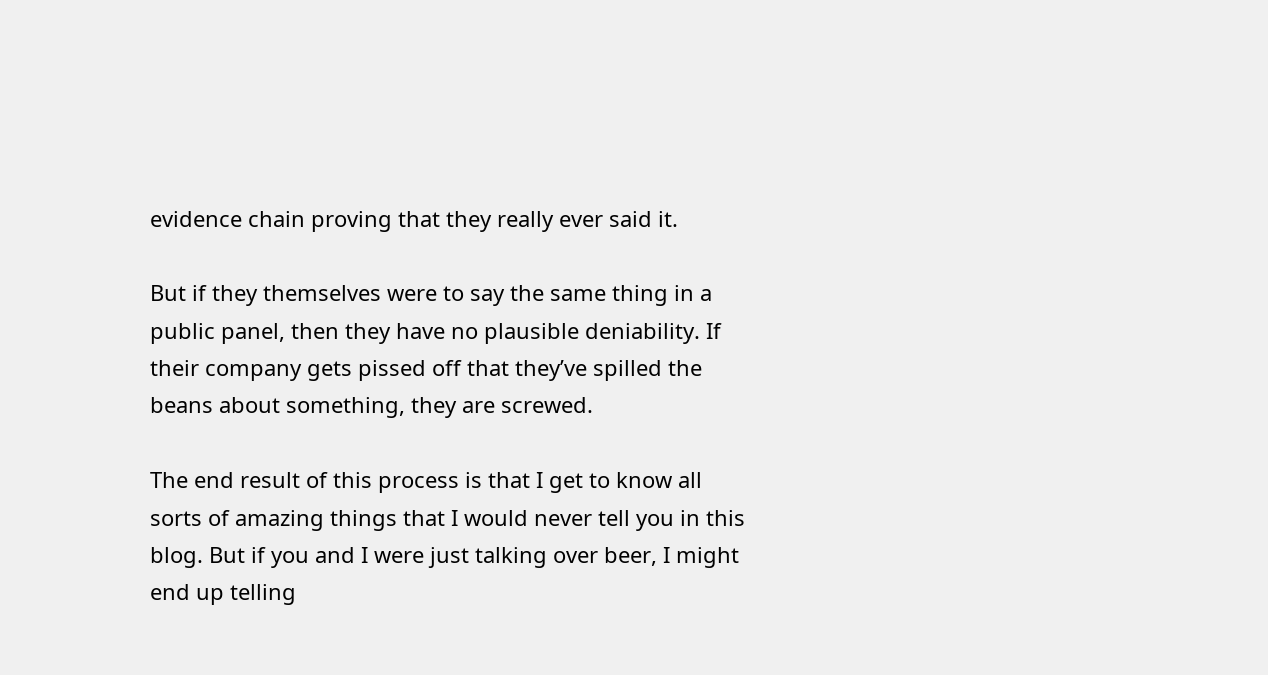evidence chain proving that they really ever said it.

But if they themselves were to say the same thing in a public panel, then they have no plausible deniability. If their company gets pissed off that they’ve spilled the beans about something, they are screwed.

The end result of this process is that I get to know all sorts of amazing things that I would never tell you in this blog. But if you and I were just talking over beer, I might end up telling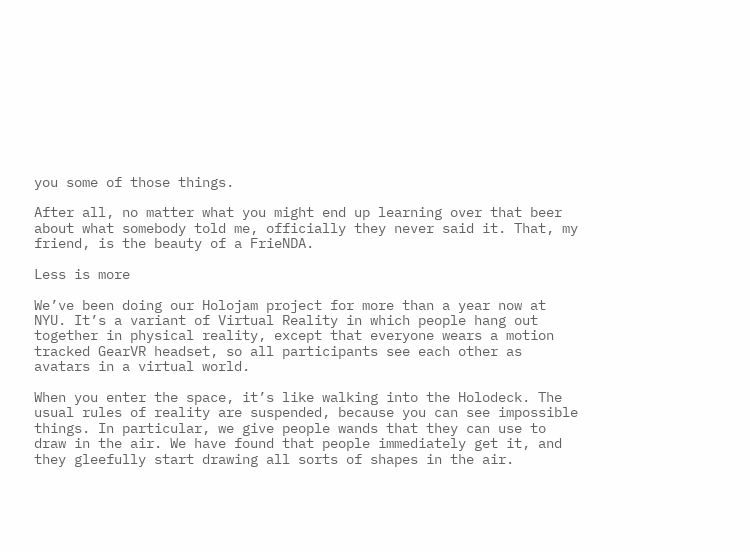you some of those things.

After all, no matter what you might end up learning over that beer about what somebody told me, officially they never said it. That, my friend, is the beauty of a FrieNDA.

Less is more

We’ve been doing our Holojam project for more than a year now at NYU. It’s a variant of Virtual Reality in which people hang out together in physical reality, except that everyone wears a motion tracked GearVR headset, so all participants see each other as avatars in a virtual world.

When you enter the space, it’s like walking into the Holodeck. The usual rules of reality are suspended, because you can see impossible things. In particular, we give people wands that they can use to draw in the air. We have found that people immediately get it, and they gleefully start drawing all sorts of shapes in the air.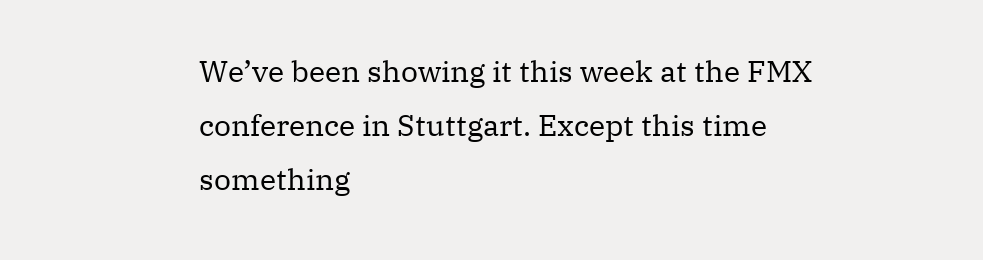We’ve been showing it this week at the FMX conference in Stuttgart. Except this time something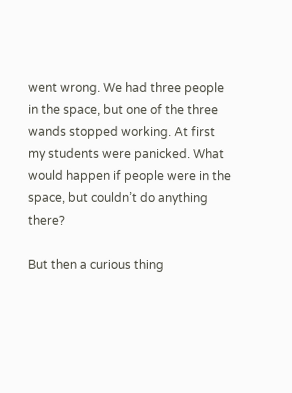went wrong. We had three people in the space, but one of the three wands stopped working. At first my students were panicked. What would happen if people were in the space, but couldn’t do anything there?

But then a curious thing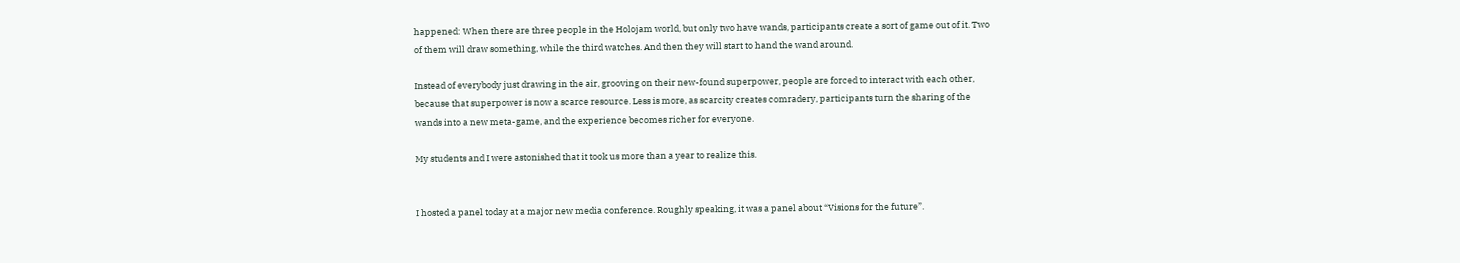happened: When there are three people in the Holojam world, but only two have wands, participants create a sort of game out of it. Two of them will draw something, while the third watches. And then they will start to hand the wand around.

Instead of everybody just drawing in the air, grooving on their new-found superpower, people are forced to interact with each other, because that superpower is now a scarce resource. Less is more, as scarcity creates comradery, participants turn the sharing of the wands into a new meta-game, and the experience becomes richer for everyone.

My students and I were astonished that it took us more than a year to realize this.


I hosted a panel today at a major new media conference. Roughly speaking, it was a panel about “Visions for the future”.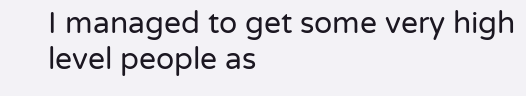I managed to get some very high level people as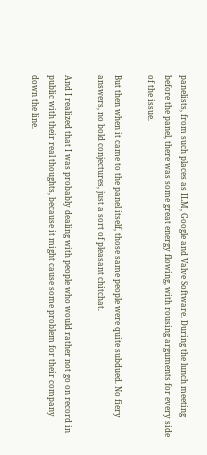panelists, from such places as ILM, Google and Valve Software. During the lunch meeting before the panel, there was some great energy flowing, with rousing arguments for every side of the issue.

But then when it came to the panel itself, those same people were quite subdued. No fiery answers, no bold conjectures, just a sort of pleasant chitchat.

And I realized that I was probably dealing with people who would rather not go on record in public with their real thoughts, because it might cause some problem for their company down the line.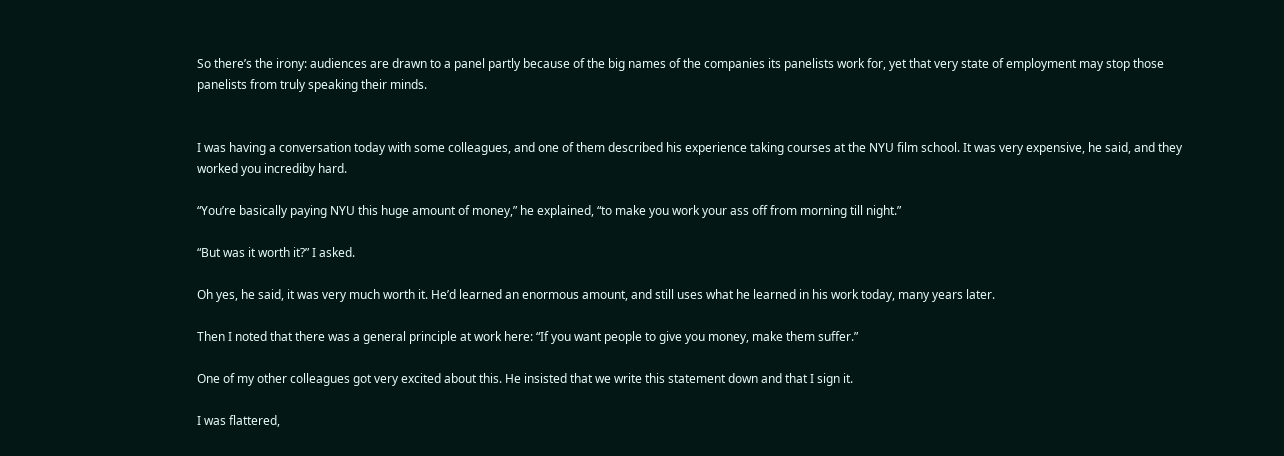So there’s the irony: audiences are drawn to a panel partly because of the big names of the companies its panelists work for, yet that very state of employment may stop those panelists from truly speaking their minds.


I was having a conversation today with some colleagues, and one of them described his experience taking courses at the NYU film school. It was very expensive, he said, and they worked you incrediby hard.

“You’re basically paying NYU this huge amount of money,” he explained, “to make you work your ass off from morning till night.”

“But was it worth it?” I asked.

Oh yes, he said, it was very much worth it. He’d learned an enormous amount, and still uses what he learned in his work today, many years later.

Then I noted that there was a general principle at work here: “If you want people to give you money, make them suffer.”

One of my other colleagues got very excited about this. He insisted that we write this statement down and that I sign it.

I was flattered,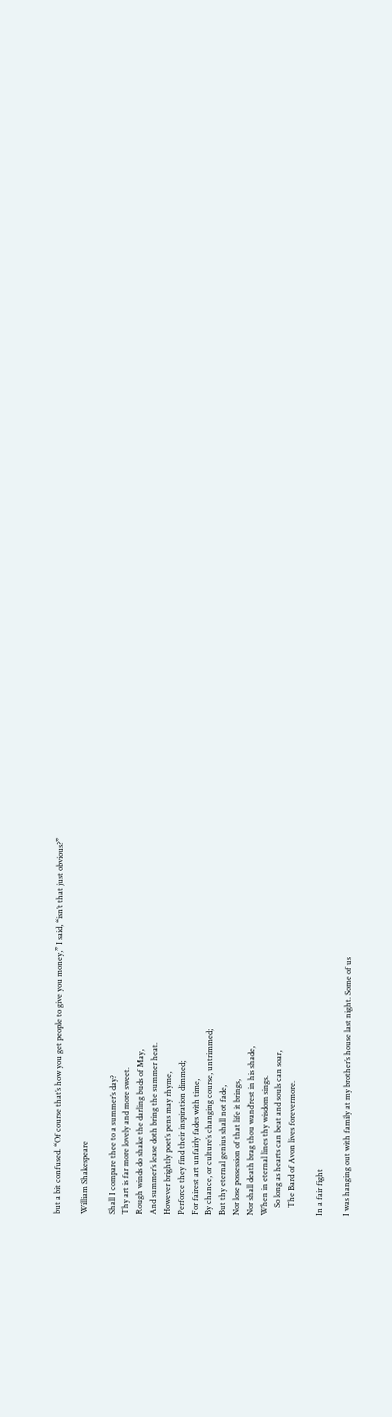but a bit confused. “Of course that’s how you get people to give you money,” I said, “isn’t that just obvious?”

William Shakespeare

Shall I compare thee to a summer’s day?
Thy art is far more lovely and more sweet.
Rough winds do shake the darling buds of May,
And summer’s lease doth bring the summer heat.
However brightly poet’s pens may rhyme,
Perforce they find their inspiration dimmed;
For fairest art unfairly fades with time,
By chance, or culture’s changing course, untrimmed;
But thy eternal genius shall not fade,
Nor lose possession of that life it brings,
Nor shall death brag thou wand’rest in his shade,
When in eternal lines thy wisdom sings.
    So long as hearts can beat and souls can soar,
    The Bard of Avon lives forevermore.

In a fair fight

I was hanging out with family at my brother’s house last night. Some of us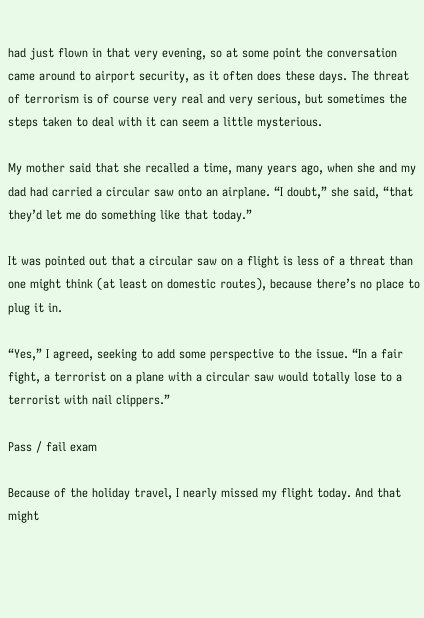had just flown in that very evening, so at some point the conversation came around to airport security, as it often does these days. The threat of terrorism is of course very real and very serious, but sometimes the steps taken to deal with it can seem a little mysterious.

My mother said that she recalled a time, many years ago, when she and my dad had carried a circular saw onto an airplane. “I doubt,” she said, “that they’d let me do something like that today.”

It was pointed out that a circular saw on a flight is less of a threat than one might think (at least on domestic routes), because there’s no place to plug it in.

“Yes,” I agreed, seeking to add some perspective to the issue. “In a fair fight, a terrorist on a plane with a circular saw would totally lose to a terrorist with nail clippers.”

Pass / fail exam

Because of the holiday travel, I nearly missed my flight today. And that might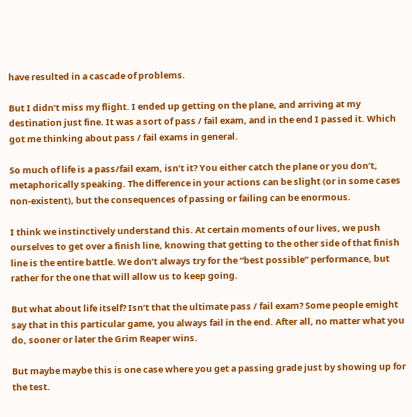have resulted in a cascade of problems.

But I didn’t miss my flight. I ended up getting on the plane, and arriving at my destination just fine. It was a sort of pass / fail exam, and in the end I passed it. Which got me thinking about pass / fail exams in general.

So much of life is a pass/fail exam, isn’t it? You either catch the plane or you don’t, metaphorically speaking. The difference in your actions can be slight (or in some cases non-existent), but the consequences of passing or failing can be enormous.

I think we instinctively understand this. At certain moments of our lives, we push ourselves to get over a finish line, knowing that getting to the other side of that finish line is the entire battle. We don’t always try for the “best possible” performance, but rather for the one that will allow us to keep going.

But what about life itself? Isn’t that the ultimate pass / fail exam? Some people emight say that in this particular game, you always fail in the end. After all, no matter what you do, sooner or later the Grim Reaper wins.

But maybe maybe this is one case where you get a passing grade just by showing up for the test.